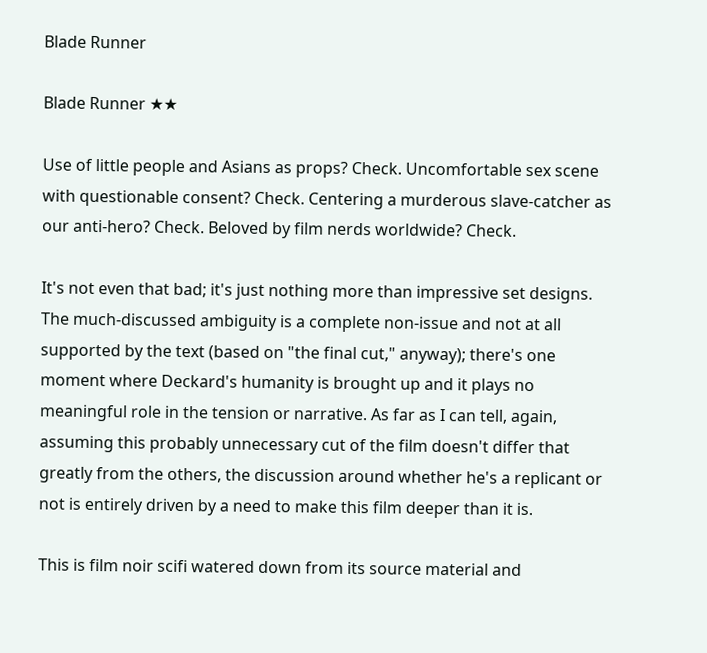Blade Runner

Blade Runner ★★

Use of little people and Asians as props? Check. Uncomfortable sex scene with questionable consent? Check. Centering a murderous slave-catcher as our anti-hero? Check. Beloved by film nerds worldwide? Check.

It's not even that bad; it's just nothing more than impressive set designs. The much-discussed ambiguity is a complete non-issue and not at all supported by the text (based on "the final cut," anyway); there's one moment where Deckard's humanity is brought up and it plays no meaningful role in the tension or narrative. As far as I can tell, again, assuming this probably unnecessary cut of the film doesn't differ that greatly from the others, the discussion around whether he's a replicant or not is entirely driven by a need to make this film deeper than it is.

This is film noir scifi watered down from its source material and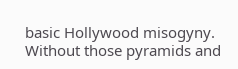basic Hollywood misogyny. Without those pyramids and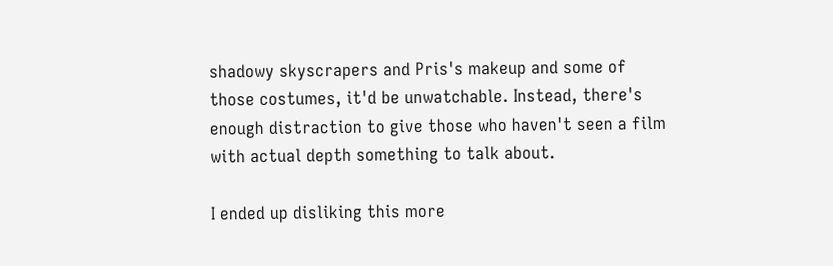shadowy skyscrapers and Pris's makeup and some of those costumes, it'd be unwatchable. Instead, there's enough distraction to give those who haven't seen a film with actual depth something to talk about.

I ended up disliking this more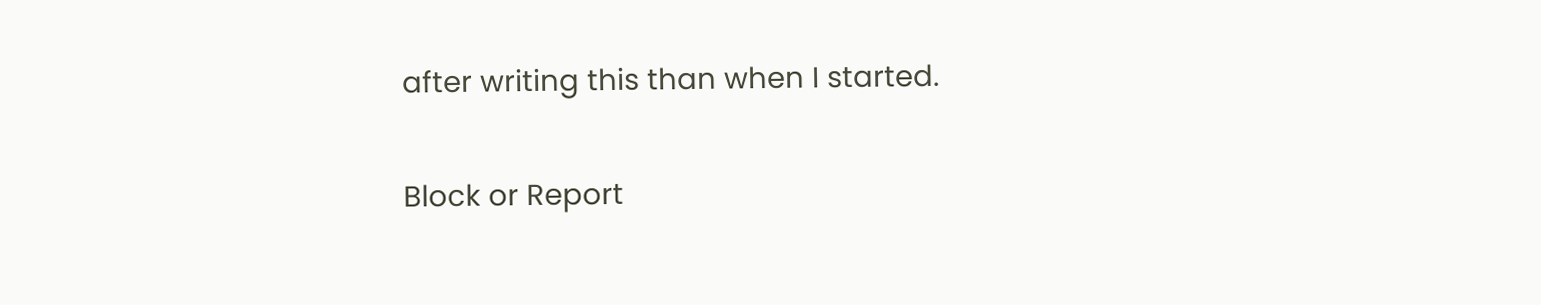after writing this than when I started.

Block or Report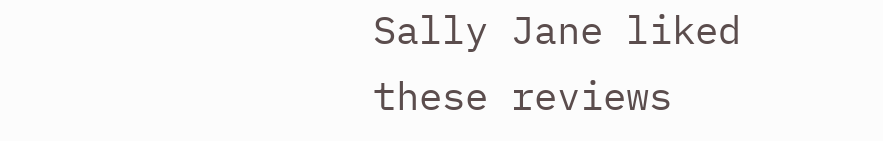Sally Jane liked these reviews